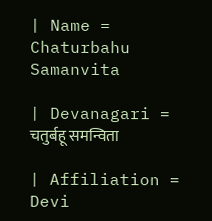| Name = Chaturbahu Samanvita

| Devanagari = चतुर्बहू समन्विता

| Affiliation = Devi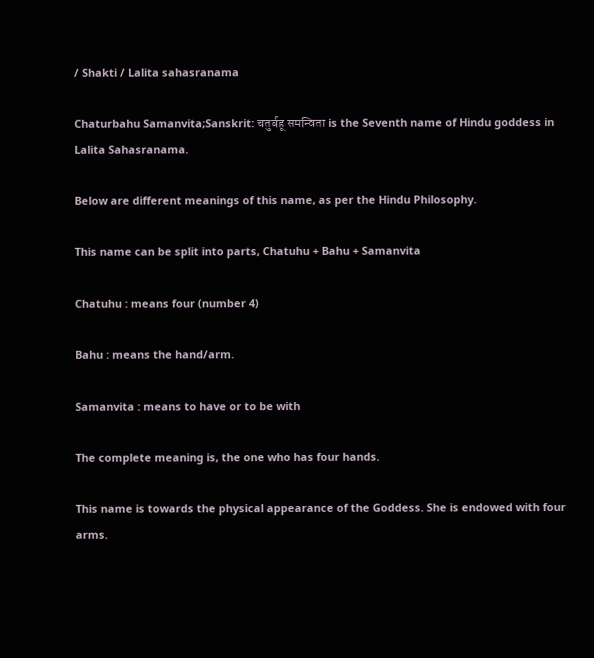/ Shakti / Lalita sahasranama

Chaturbahu Samanvita;Sanskrit: चतुर्बहू समन्विता is the Seventh name of Hindu goddess in Lalita Sahasranama.

Below are different meanings of this name, as per the Hindu Philosophy.

This name can be split into parts, Chatuhu + Bahu + Samanvita

Chatuhu : means four (number 4)

Bahu : means the hand/arm.

Samanvita : means to have or to be with

The complete meaning is, the one who has four hands.

This name is towards the physical appearance of the Goddess. She is endowed with four arms.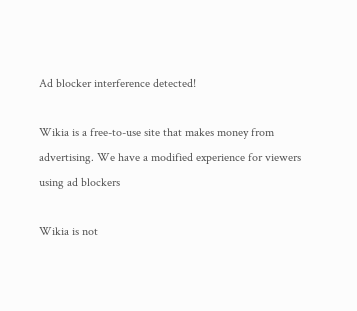Ad blocker interference detected!

Wikia is a free-to-use site that makes money from advertising. We have a modified experience for viewers using ad blockers

Wikia is not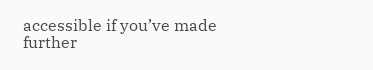accessible if you’ve made further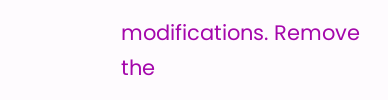modifications. Remove the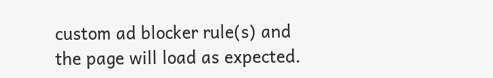custom ad blocker rule(s) and the page will load as expected.